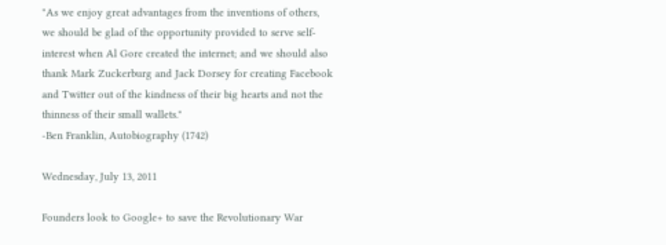"As we enjoy great advantages from the inventions of others, we should be glad of the opportunity provided to serve self-interest when Al Gore created the internet; and we should also thank Mark Zuckerburg and Jack Dorsey for creating Facebook and Twitter out of the kindness of their big hearts and not the thinness of their small wallets."
-Ben Franklin, Autobiography (1742)

Wednesday, July 13, 2011

Founders look to Google+ to save the Revolutionary War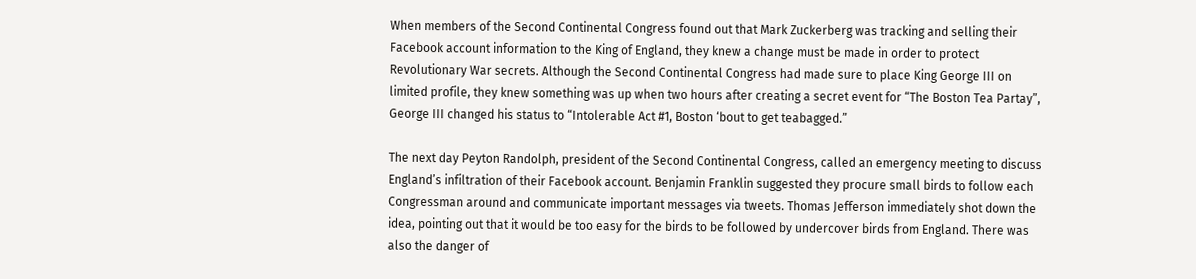When members of the Second Continental Congress found out that Mark Zuckerberg was tracking and selling their Facebook account information to the King of England, they knew a change must be made in order to protect Revolutionary War secrets. Although the Second Continental Congress had made sure to place King George III on limited profile, they knew something was up when two hours after creating a secret event for “The Boston Tea Partay”, George III changed his status to “Intolerable Act #1, Boston ‘bout to get teabagged.”

The next day Peyton Randolph, president of the Second Continental Congress, called an emergency meeting to discuss England’s infiltration of their Facebook account. Benjamin Franklin suggested they procure small birds to follow each Congressman around and communicate important messages via tweets. Thomas Jefferson immediately shot down the idea, pointing out that it would be too easy for the birds to be followed by undercover birds from England. There was also the danger of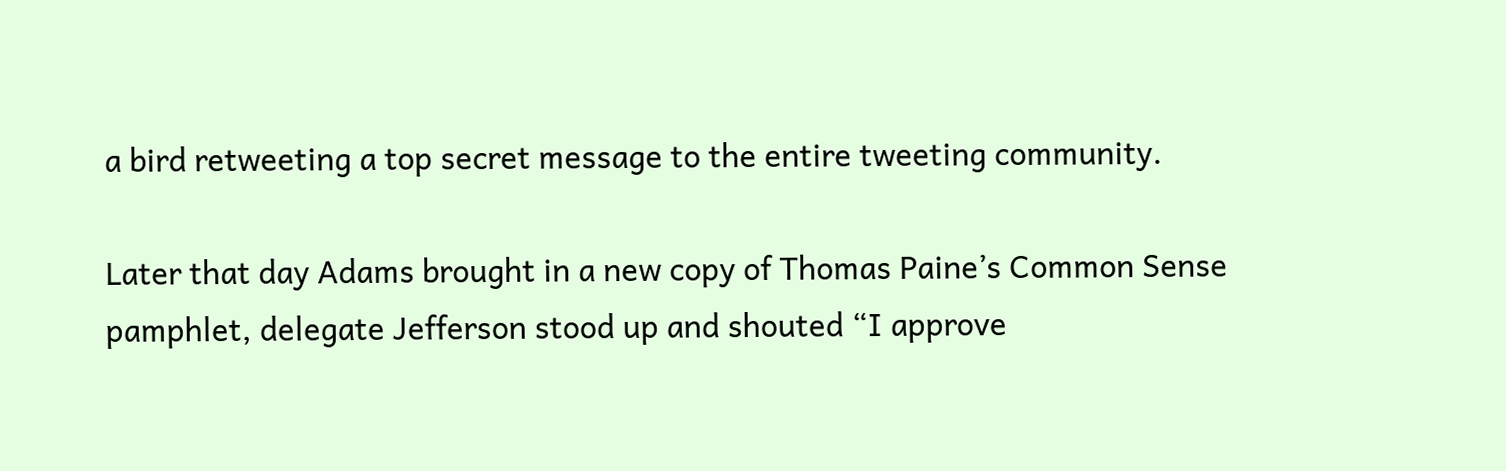a bird retweeting a top secret message to the entire tweeting community.

Later that day Adams brought in a new copy of Thomas Paine’s Common Sense pamphlet, delegate Jefferson stood up and shouted “I approve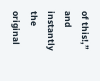of this!,” and instantly the original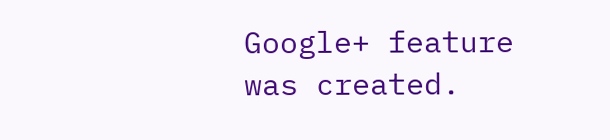Google+ feature was created.